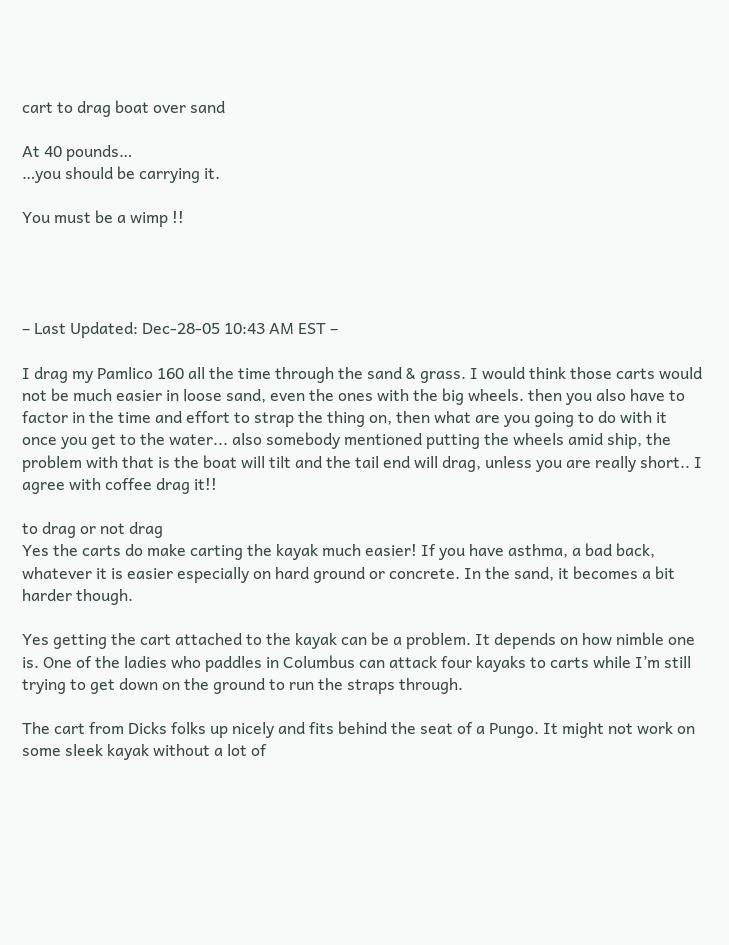cart to drag boat over sand

At 40 pounds…
…you should be carrying it.

You must be a wimp !!




– Last Updated: Dec-28-05 10:43 AM EST –

I drag my Pamlico 160 all the time through the sand & grass. I would think those carts would not be much easier in loose sand, even the ones with the big wheels. then you also have to factor in the time and effort to strap the thing on, then what are you going to do with it once you get to the water... also somebody mentioned putting the wheels amid ship, the problem with that is the boat will tilt and the tail end will drag, unless you are really short.. I agree with coffee drag it!!

to drag or not drag
Yes the carts do make carting the kayak much easier! If you have asthma, a bad back, whatever it is easier especially on hard ground or concrete. In the sand, it becomes a bit harder though.

Yes getting the cart attached to the kayak can be a problem. It depends on how nimble one is. One of the ladies who paddles in Columbus can attack four kayaks to carts while I’m still trying to get down on the ground to run the straps through.

The cart from Dicks folks up nicely and fits behind the seat of a Pungo. It might not work on some sleek kayak without a lot of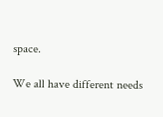space.

We all have different needs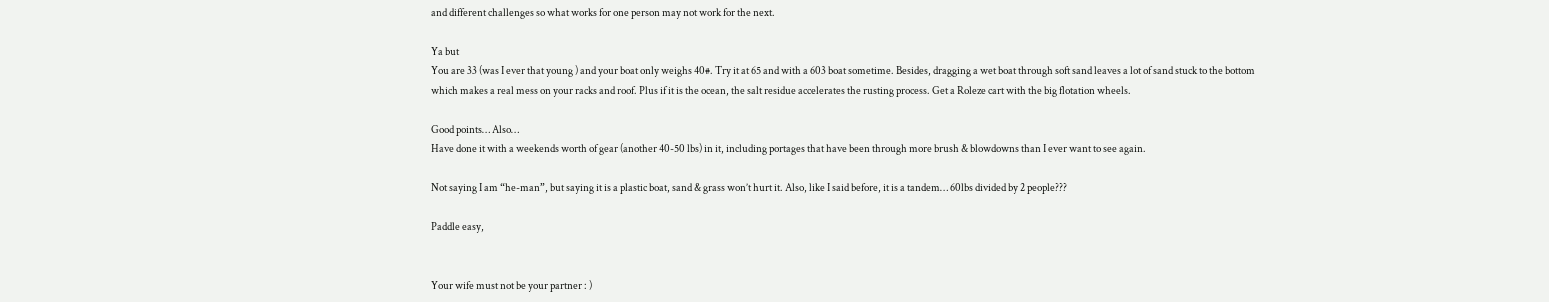and different challenges so what works for one person may not work for the next.

Ya but
You are 33 (was I ever that young ) and your boat only weighs 40#. Try it at 65 and with a 603 boat sometime. Besides, dragging a wet boat through soft sand leaves a lot of sand stuck to the bottom which makes a real mess on your racks and roof. Plus if it is the ocean, the salt residue accelerates the rusting process. Get a Roleze cart with the big flotation wheels.

Good points… Also…
Have done it with a weekends worth of gear (another 40-50 lbs) in it, including portages that have been through more brush & blowdowns than I ever want to see again.

Not saying I am “he-man”, but saying it is a plastic boat, sand & grass won’t hurt it. Also, like I said before, it is a tandem… 60lbs divided by 2 people???

Paddle easy,


Your wife must not be your partner : )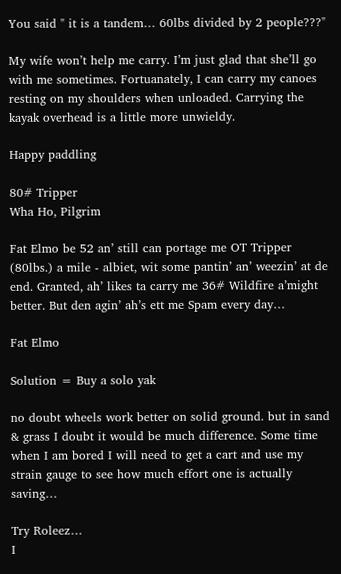You said " it is a tandem… 60lbs divided by 2 people???"

My wife won’t help me carry. I’m just glad that she’ll go with me sometimes. Fortuanately, I can carry my canoes resting on my shoulders when unloaded. Carrying the kayak overhead is a little more unwieldy.

Happy paddling

80# Tripper
Wha Ho, Pilgrim

Fat Elmo be 52 an’ still can portage me OT Tripper (80lbs.) a mile - albiet, wit some pantin’ an’ weezin’ at de end. Granted, ah’ likes ta carry me 36# Wildfire a’might better. But den agin’ ah’s ett me Spam every day…

Fat Elmo

Solution = Buy a solo yak

no doubt wheels work better on solid ground. but in sand & grass I doubt it would be much difference. Some time when I am bored I will need to get a cart and use my strain gauge to see how much effort one is actually saving…

Try Roleez…
I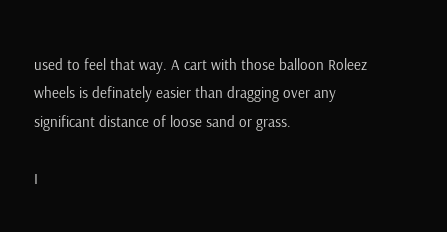used to feel that way. A cart with those balloon Roleez wheels is definately easier than dragging over any significant distance of loose sand or grass.

I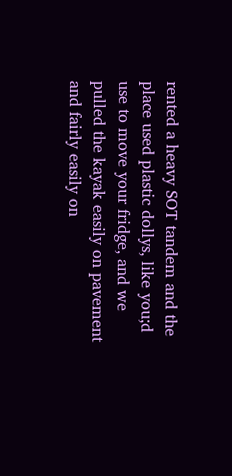rented a heavy SOT tandem and the place used plastic dollys, like you;d use to move your fridge, and we pulled the kayak easily on pavement and fairly easily on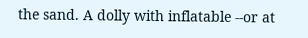the sand. A dolly with inflatable --or at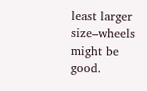least larger size–wheels might be good.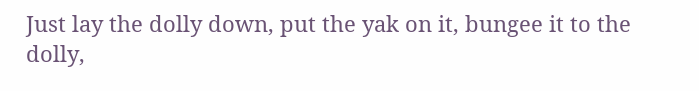Just lay the dolly down, put the yak on it, bungee it to the dolly,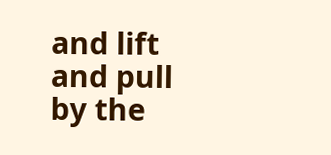and lift and pull by the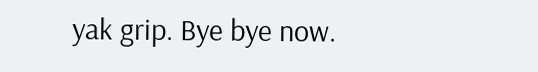yak grip. Bye bye now.